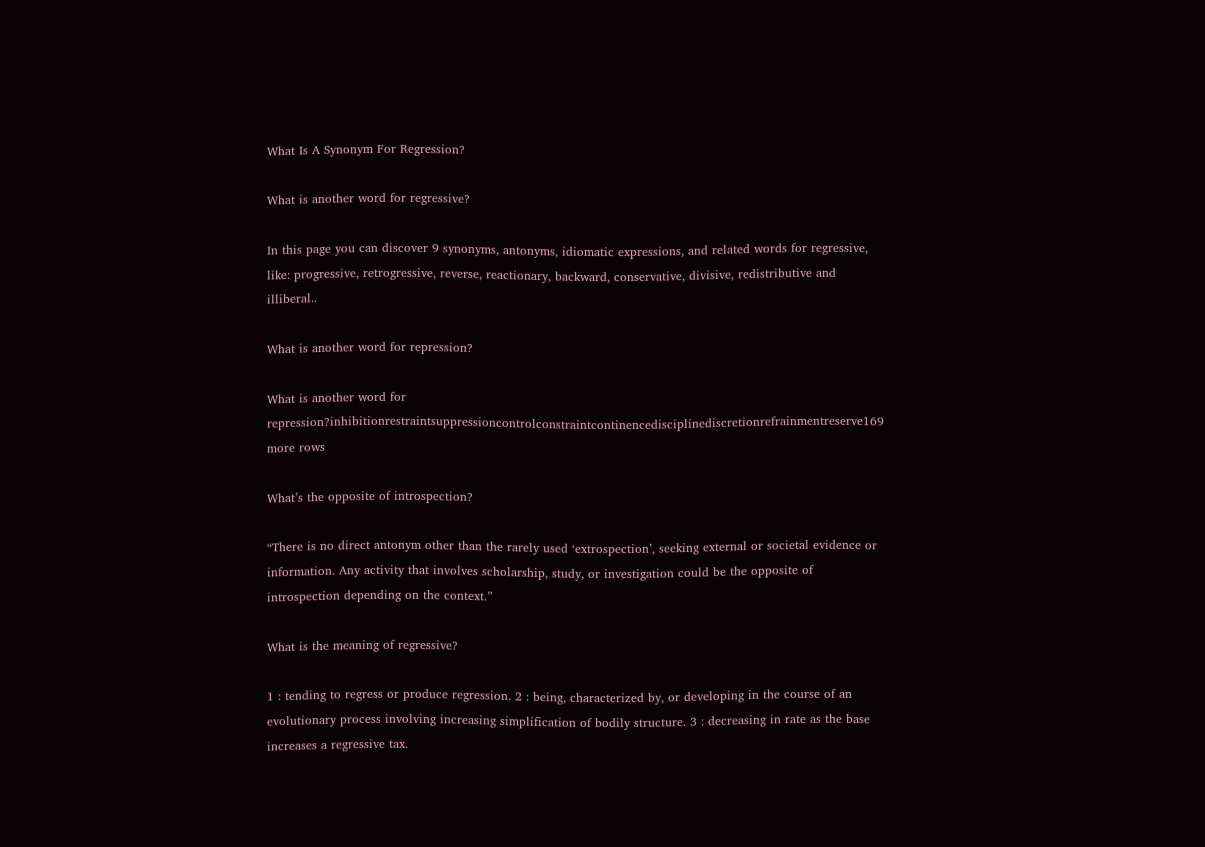What Is A Synonym For Regression?

What is another word for regressive?

In this page you can discover 9 synonyms, antonyms, idiomatic expressions, and related words for regressive, like: progressive, retrogressive, reverse, reactionary, backward, conservative, divisive, redistributive and illiberal..

What is another word for repression?

What is another word for repression?inhibitionrestraintsuppressioncontrolconstraintcontinencedisciplinediscretionrefrainmentreserve169 more rows

What’s the opposite of introspection?

“There is no direct antonym other than the rarely used ‘extrospection’, seeking external or societal evidence or information. Any activity that involves scholarship, study, or investigation could be the opposite of introspection depending on the context.”

What is the meaning of regressive?

1 : tending to regress or produce regression. 2 : being, characterized by, or developing in the course of an evolutionary process involving increasing simplification of bodily structure. 3 : decreasing in rate as the base increases a regressive tax.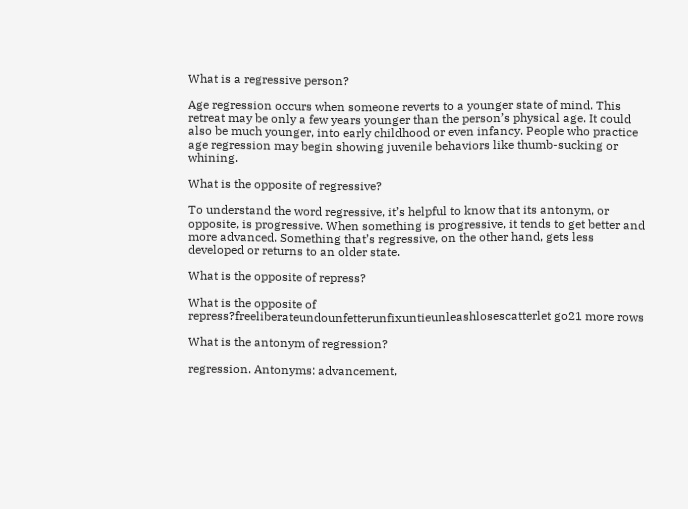What is a regressive person?

Age regression occurs when someone reverts to a younger state of mind. This retreat may be only a few years younger than the person’s physical age. It could also be much younger, into early childhood or even infancy. People who practice age regression may begin showing juvenile behaviors like thumb-sucking or whining.

What is the opposite of regressive?

To understand the word regressive, it’s helpful to know that its antonym, or opposite, is progressive. When something is progressive, it tends to get better and more advanced. Something that’s regressive, on the other hand, gets less developed or returns to an older state.

What is the opposite of repress?

What is the opposite of repress?freeliberateundounfetterunfixuntieunleashlosescatterlet go21 more rows

What is the antonym of regression?

regression. Antonyms: advancement,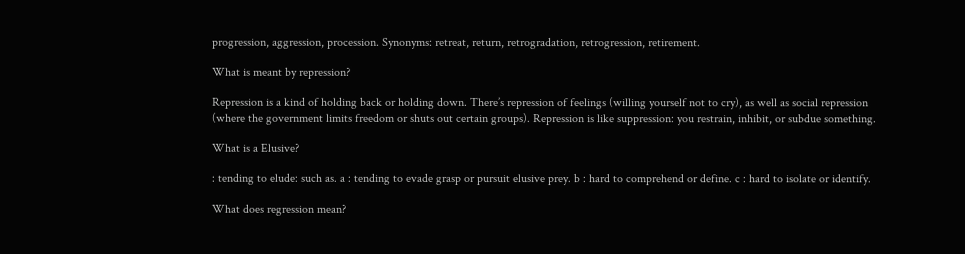progression, aggression, procession. Synonyms: retreat, return, retrogradation, retrogression, retirement.

What is meant by repression?

Repression is a kind of holding back or holding down. There’s repression of feelings (willing yourself not to cry), as well as social repression (where the government limits freedom or shuts out certain groups). Repression is like suppression: you restrain, inhibit, or subdue something.

What is a Elusive?

: tending to elude: such as. a : tending to evade grasp or pursuit elusive prey. b : hard to comprehend or define. c : hard to isolate or identify.

What does regression mean?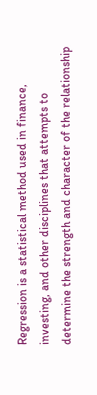Regression is a statistical method used in finance, investing, and other disciplines that attempts to determine the strength and character of the relationship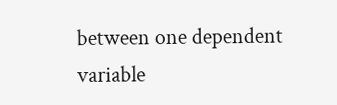between one dependent variable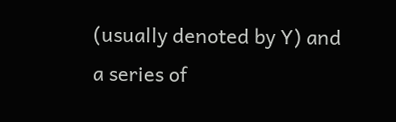(usually denoted by Y) and a series of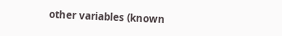other variables (known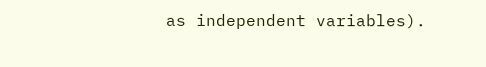as independent variables).